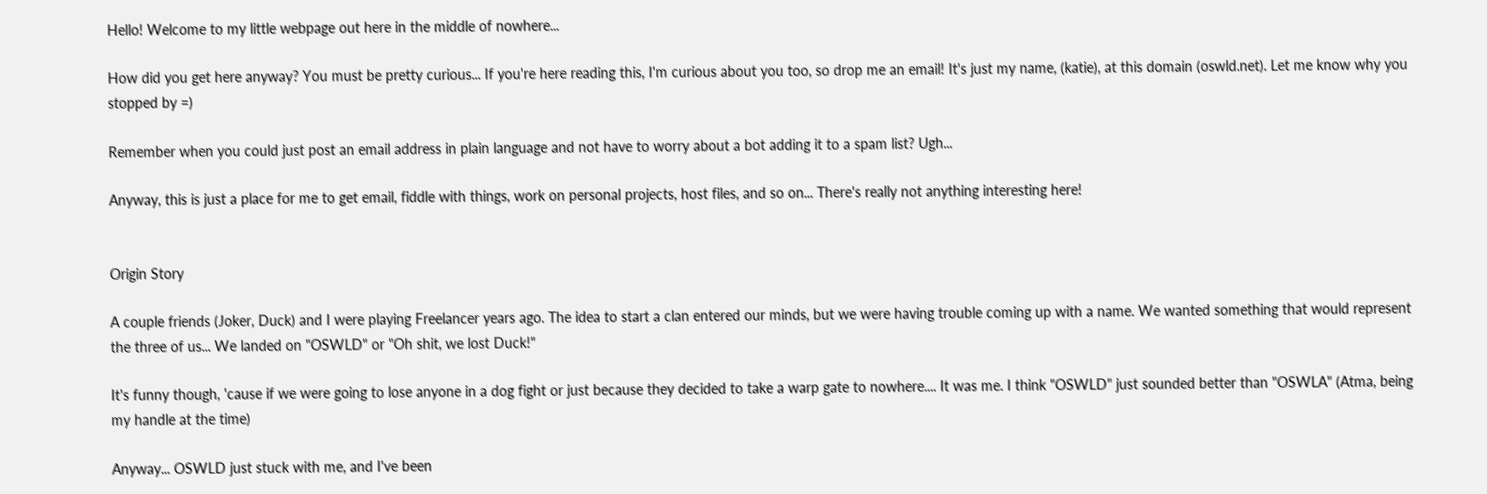Hello! Welcome to my little webpage out here in the middle of nowhere...

How did you get here anyway? You must be pretty curious... If you're here reading this, I'm curious about you too, so drop me an email! It's just my name, (katie), at this domain (oswld.net). Let me know why you stopped by =)

Remember when you could just post an email address in plain language and not have to worry about a bot adding it to a spam list? Ugh...

Anyway, this is just a place for me to get email, fiddle with things, work on personal projects, host files, and so on... There's really not anything interesting here!


Origin Story

A couple friends (Joker, Duck) and I were playing Freelancer years ago. The idea to start a clan entered our minds, but we were having trouble coming up with a name. We wanted something that would represent the three of us... We landed on "OSWLD" or "Oh shit, we lost Duck!"

It's funny though, 'cause if we were going to lose anyone in a dog fight or just because they decided to take a warp gate to nowhere.... It was me. I think "OSWLD" just sounded better than "OSWLA" (Atma, being my handle at the time)

Anyway... OSWLD just stuck with me, and I've been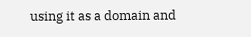using it as a domain and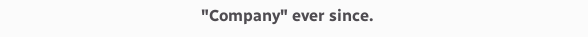"Company" ever since.